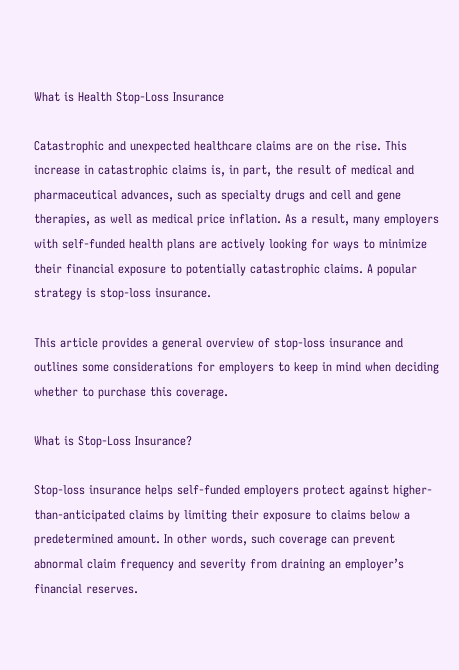What is Health Stop-Loss Insurance

Catastrophic and unexpected healthcare claims are on the rise. This increase in catastrophic claims is, in part, the result of medical and pharmaceutical advances, such as specialty drugs and cell and gene therapies, as well as medical price inflation. As a result, many employers with self-funded health plans are actively looking for ways to minimize their financial exposure to potentially catastrophic claims. A popular strategy is stop-loss insurance.

This article provides a general overview of stop-loss insurance and outlines some considerations for employers to keep in mind when deciding whether to purchase this coverage.

What is Stop-Loss Insurance?

Stop-loss insurance helps self-funded employers protect against higher-than-anticipated claims by limiting their exposure to claims below a predetermined amount. In other words, such coverage can prevent abnormal claim frequency and severity from draining an employer’s financial reserves.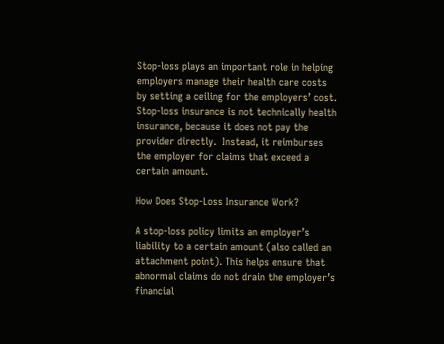Stop-loss plays an important role in helping employers manage their health care costs by setting a ceiling for the employers’ cost.  Stop-loss insurance is not technically health insurance, because it does not pay the provider directly.  Instead, it reimburses the employer for claims that exceed a certain amount.

How Does Stop-Loss Insurance Work?

A stop-loss policy limits an employer’s liability to a certain amount (also called an attachment point). This helps ensure that abnormal claims do not drain the employer’s financial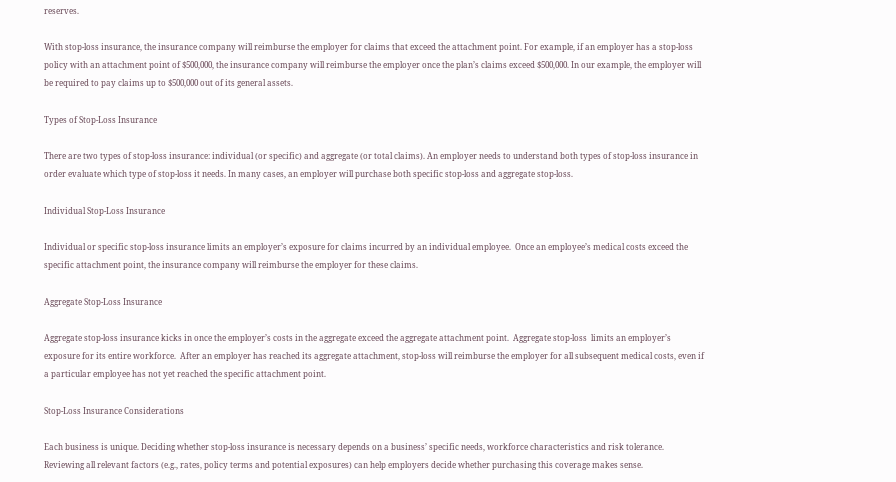reserves.

With stop-loss insurance, the insurance company will reimburse the employer for claims that exceed the attachment point. For example, if an employer has a stop-loss policy with an attachment point of $500,000, the insurance company will reimburse the employer once the plan’s claims exceed $500,000. In our example, the employer will be required to pay claims up to $500,000 out of its general assets.

Types of Stop-Loss Insurance

There are two types of stop-loss insurance: individual (or specific) and aggregate (or total claims). An employer needs to understand both types of stop-loss insurance in order evaluate which type of stop-loss it needs. In many cases, an employer will purchase both specific stop-loss and aggregate stop-loss.

Individual Stop-Loss Insurance

Individual or specific stop-loss insurance limits an employer’s exposure for claims incurred by an individual employee.  Once an employee’s medical costs exceed the specific attachment point, the insurance company will reimburse the employer for these claims.

Aggregate Stop-Loss Insurance

Aggregate stop-loss insurance kicks in once the employer’s costs in the aggregate exceed the aggregate attachment point.  Aggregate stop-loss  limits an employer’s exposure for its entire workforce.  After an employer has reached its aggregate attachment, stop-loss will reimburse the employer for all subsequent medical costs, even if a particular employee has not yet reached the specific attachment point.

Stop-Loss Insurance Considerations

Each business is unique. Deciding whether stop-loss insurance is necessary depends on a business’ specific needs, workforce characteristics and risk tolerance. Reviewing all relevant factors (e.g., rates, policy terms and potential exposures) can help employers decide whether purchasing this coverage makes sense.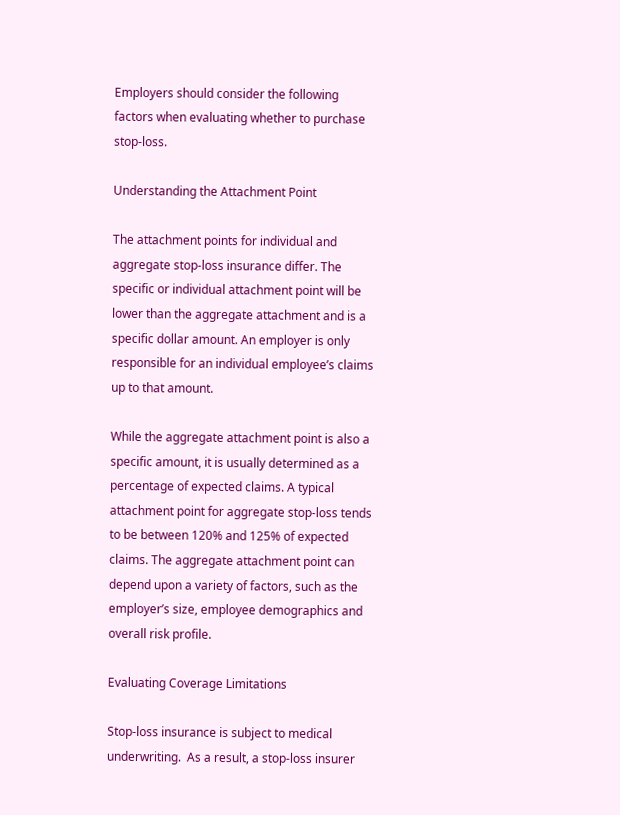Employers should consider the following factors when evaluating whether to purchase stop-loss.

Understanding the Attachment Point

The attachment points for individual and aggregate stop-loss insurance differ. The specific or individual attachment point will be lower than the aggregate attachment and is a specific dollar amount. An employer is only responsible for an individual employee’s claims up to that amount.

While the aggregate attachment point is also a specific amount, it is usually determined as a percentage of expected claims. A typical attachment point for aggregate stop-loss tends to be between 120% and 125% of expected claims. The aggregate attachment point can depend upon a variety of factors, such as the employer’s size, employee demographics and overall risk profile.

Evaluating Coverage Limitations

Stop-loss insurance is subject to medical underwriting.  As a result, a stop-loss insurer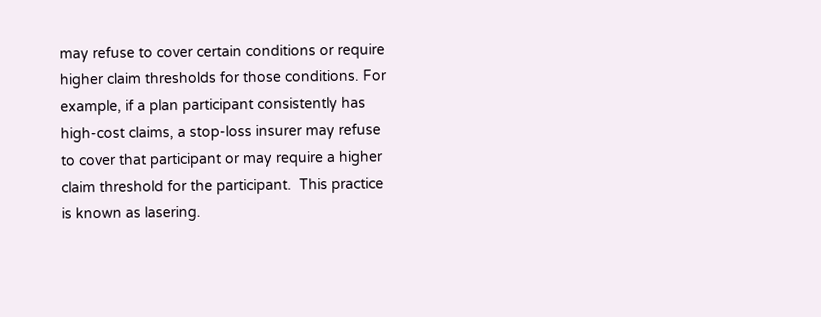may refuse to cover certain conditions or require higher claim thresholds for those conditions. For example, if a plan participant consistently has high-cost claims, a stop-loss insurer may refuse to cover that participant or may require a higher claim threshold for the participant.  This practice is known as lasering.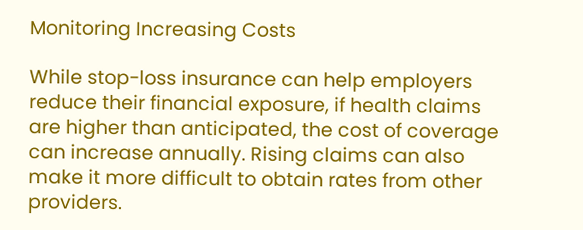Monitoring Increasing Costs

While stop-loss insurance can help employers reduce their financial exposure, if health claims are higher than anticipated, the cost of coverage can increase annually. Rising claims can also make it more difficult to obtain rates from other providers.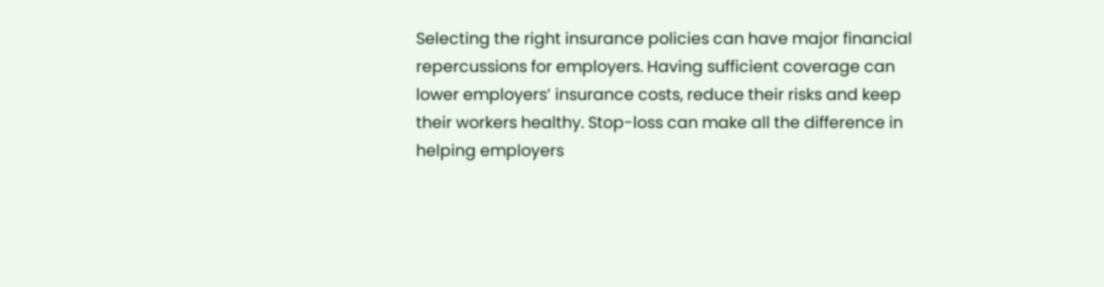Selecting the right insurance policies can have major financial repercussions for employers. Having sufficient coverage can lower employers’ insurance costs, reduce their risks and keep their workers healthy. Stop-loss can make all the difference in helping employers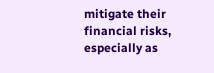mitigate their financial risks, especially as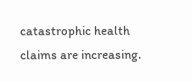catastrophic health claims are increasing.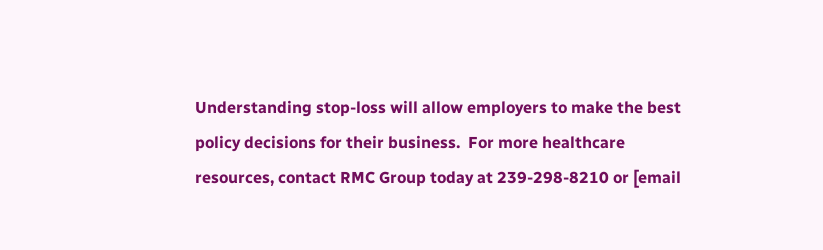Understanding stop-loss will allow employers to make the best policy decisions for their business.  For more healthcare resources, contact RMC Group today at 239-298-8210 or [email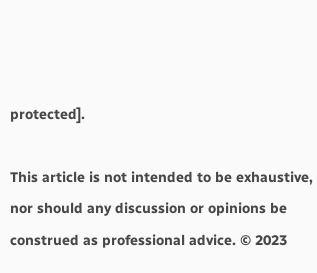protected].

This article is not intended to be exhaustive, nor should any discussion or opinions be construed as professional advice. © 2023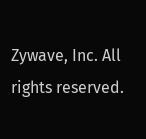Zywave, Inc. All rights reserved.